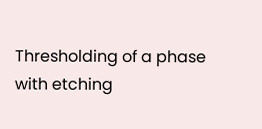Thresholding of a phase with etching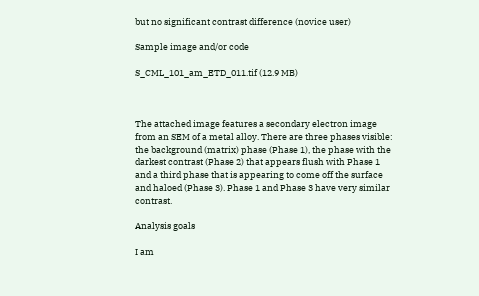but no significant contrast difference (novice user)

Sample image and/or code

S_CML_101_am_ETD_011.tif (12.9 MB)



The attached image features a secondary electron image from an SEM of a metal alloy. There are three phases visible: the background (matrix) phase (Phase 1), the phase with the darkest contrast (Phase 2) that appears flush with Phase 1 and a third phase that is appearing to come off the surface and haloed (Phase 3). Phase 1 and Phase 3 have very similar contrast.

Analysis goals

I am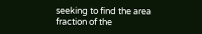seeking to find the area fraction of the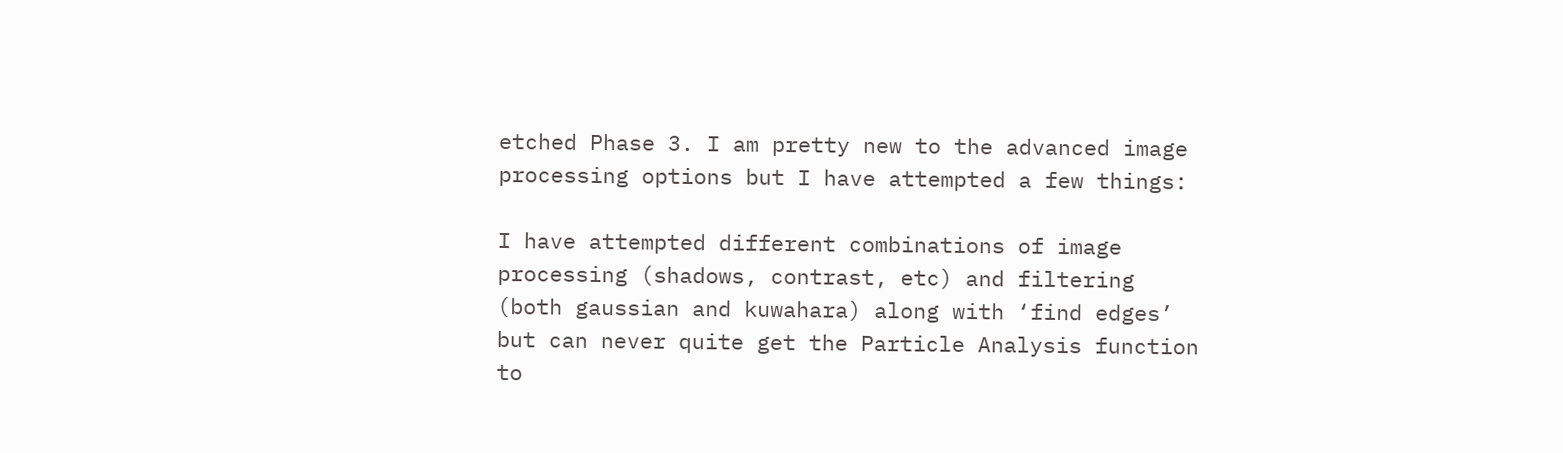etched Phase 3. I am pretty new to the advanced image processing options but I have attempted a few things:

I have attempted different combinations of image processing (shadows, contrast, etc) and filtering (both gaussian and kuwahara) along with ‘find edges’ but can never quite get the Particle Analysis function to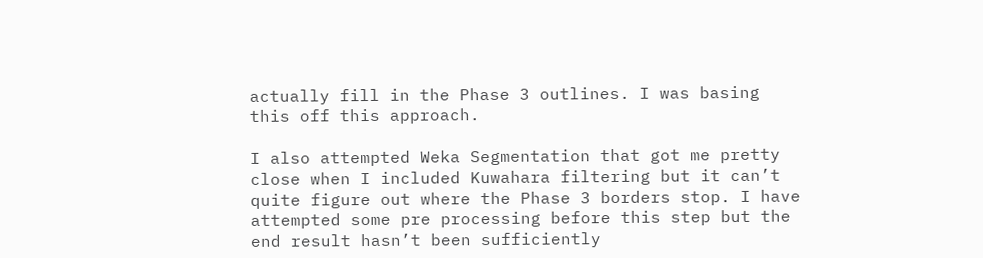actually fill in the Phase 3 outlines. I was basing this off this approach.

I also attempted Weka Segmentation that got me pretty close when I included Kuwahara filtering but it can’t quite figure out where the Phase 3 borders stop. I have attempted some pre processing before this step but the end result hasn’t been sufficiently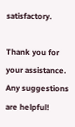satisfactory.

Thank you for your assistance. Any suggestions are helpful!